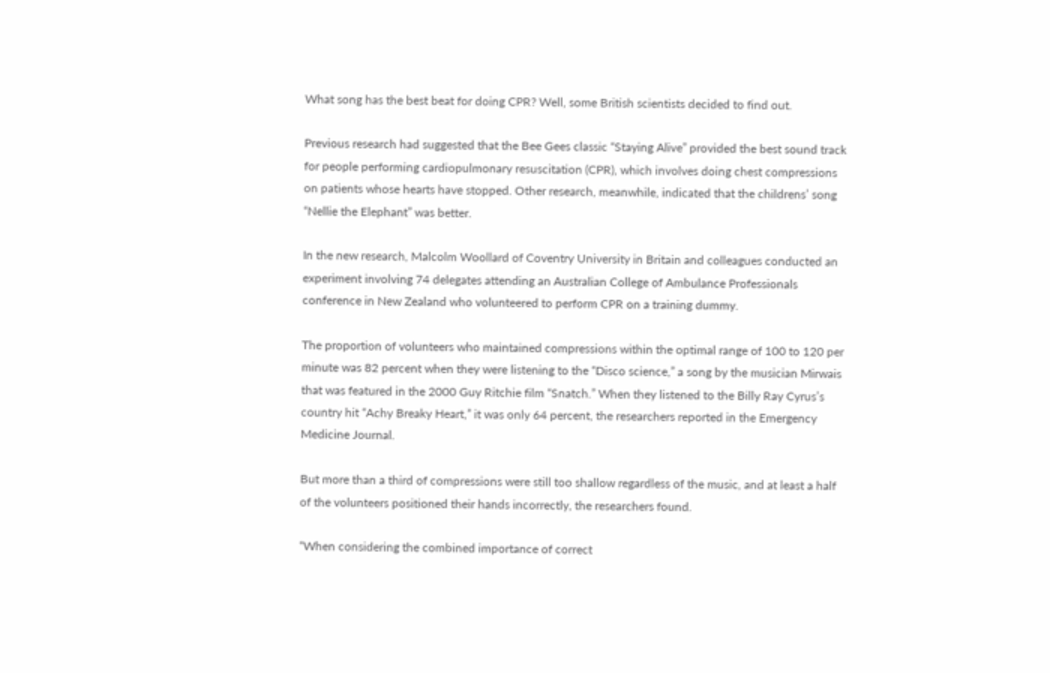What song has the best beat for doing CPR? Well, some British scientists decided to find out.

Previous research had suggested that the Bee Gees classic “Staying Alive” provided the best sound track for people performing cardiopulmonary resuscitation (CPR), which involves doing chest compressions on patients whose hearts have stopped. Other research, meanwhile, indicated that the childrens’ song “Nellie the Elephant” was better.

In the new research, Malcolm Woollard of Coventry University in Britain and colleagues conducted an experiment involving 74 delegates attending an Australian College of Ambulance Professionals conference in New Zealand who volunteered to perform CPR on a training dummy.

The proportion of volunteers who maintained compressions within the optimal range of 100 to 120 per minute was 82 percent when they were listening to the “Disco science,” a song by the musician Mirwais that was featured in the 2000 Guy Ritchie film “Snatch.” When they listened to the Billy Ray Cyrus’s country hit “Achy Breaky Heart,” it was only 64 percent, the researchers reported in the Emergency Medicine Journal.

But more than a third of compressions were still too shallow regardless of the music, and at least a half of the volunteers positioned their hands incorrectly, the researchers found.

“When considering the combined importance of correct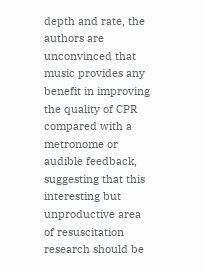depth and rate, the authors are unconvinced that music provides any benefit in improving the quality of CPR compared with a metronome or audible feedback, suggesting that this interesting but unproductive area of resuscitation research should be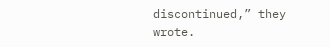discontinued,” they wrote.